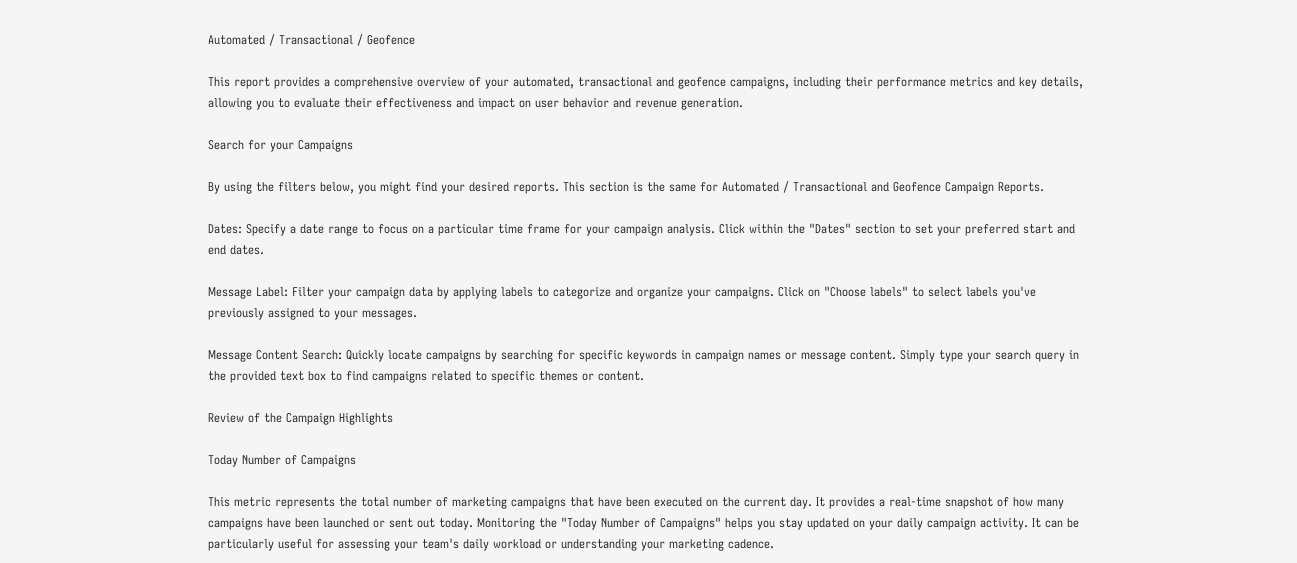Automated / Transactional / Geofence

This report provides a comprehensive overview of your automated, transactional and geofence campaigns, including their performance metrics and key details, allowing you to evaluate their effectiveness and impact on user behavior and revenue generation.

Search for your Campaigns

By using the filters below, you might find your desired reports. This section is the same for Automated / Transactional and Geofence Campaign Reports.

Dates: Specify a date range to focus on a particular time frame for your campaign analysis. Click within the "Dates" section to set your preferred start and end dates.

Message Label: Filter your campaign data by applying labels to categorize and organize your campaigns. Click on "Choose labels" to select labels you've previously assigned to your messages.

Message Content Search: Quickly locate campaigns by searching for specific keywords in campaign names or message content. Simply type your search query in the provided text box to find campaigns related to specific themes or content.

Review of the Campaign Highlights

Today Number of Campaigns

This metric represents the total number of marketing campaigns that have been executed on the current day. It provides a real-time snapshot of how many campaigns have been launched or sent out today. Monitoring the "Today Number of Campaigns" helps you stay updated on your daily campaign activity. It can be particularly useful for assessing your team's daily workload or understanding your marketing cadence.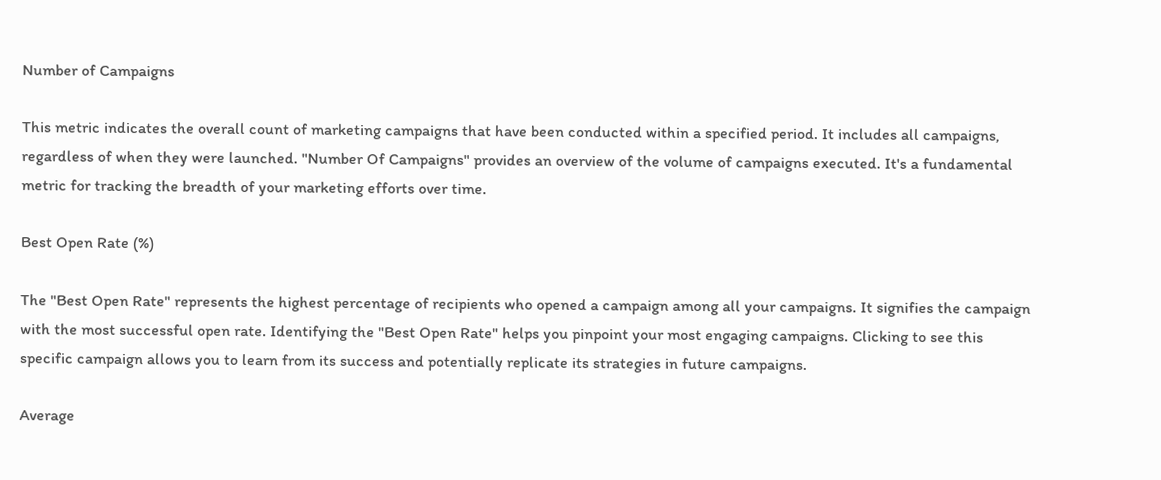Number of Campaigns

This metric indicates the overall count of marketing campaigns that have been conducted within a specified period. It includes all campaigns, regardless of when they were launched. "Number Of Campaigns" provides an overview of the volume of campaigns executed. It's a fundamental metric for tracking the breadth of your marketing efforts over time.

Best Open Rate (%)

The "Best Open Rate" represents the highest percentage of recipients who opened a campaign among all your campaigns. It signifies the campaign with the most successful open rate. Identifying the "Best Open Rate" helps you pinpoint your most engaging campaigns. Clicking to see this specific campaign allows you to learn from its success and potentially replicate its strategies in future campaigns.

Average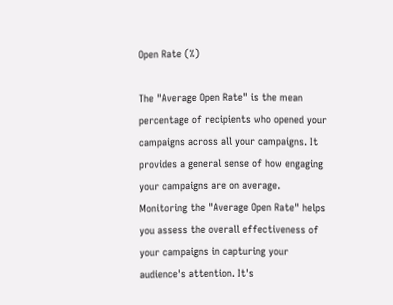Open Rate (%)

The "Average Open Rate" is the mean percentage of recipients who opened your campaigns across all your campaigns. It provides a general sense of how engaging your campaigns are on average. Monitoring the "Average Open Rate" helps you assess the overall effectiveness of your campaigns in capturing your audience's attention. It's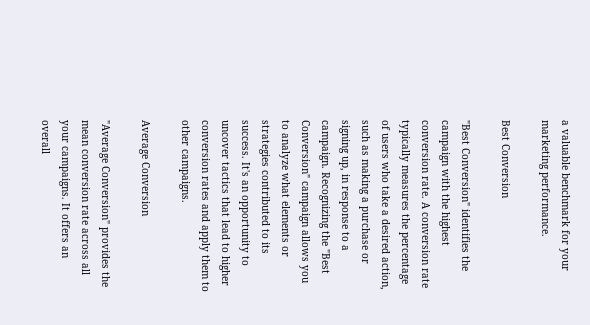a valuable benchmark for your marketing performance.

Best Conversion

"Best Conversion" identifies the campaign with the highest conversion rate. A conversion rate typically measures the percentage of users who take a desired action, such as making a purchase or signing up, in response to a campaign. Recognizing the "Best Conversion" campaign allows you to analyze what elements or strategies contributed to its success. It's an opportunity to uncover tactics that lead to higher conversion rates and apply them to other campaigns.

Average Conversion

"Average Conversion" provides the mean conversion rate across all your campaigns. It offers an overall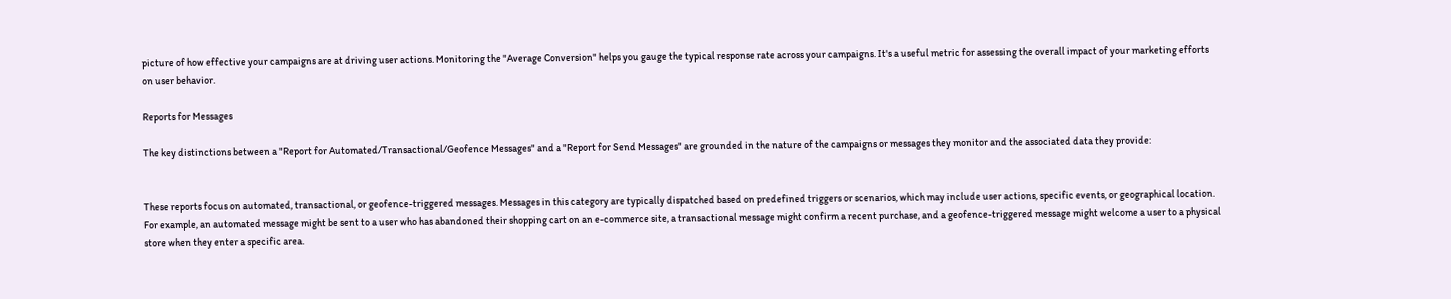picture of how effective your campaigns are at driving user actions. Monitoring the "Average Conversion" helps you gauge the typical response rate across your campaigns. It's a useful metric for assessing the overall impact of your marketing efforts on user behavior.

Reports for Messages

The key distinctions between a "Report for Automated/Transactional/Geofence Messages" and a "Report for Send Messages" are grounded in the nature of the campaigns or messages they monitor and the associated data they provide:


These reports focus on automated, transactional, or geofence-triggered messages. Messages in this category are typically dispatched based on predefined triggers or scenarios, which may include user actions, specific events, or geographical location. For example, an automated message might be sent to a user who has abandoned their shopping cart on an e-commerce site, a transactional message might confirm a recent purchase, and a geofence-triggered message might welcome a user to a physical store when they enter a specific area.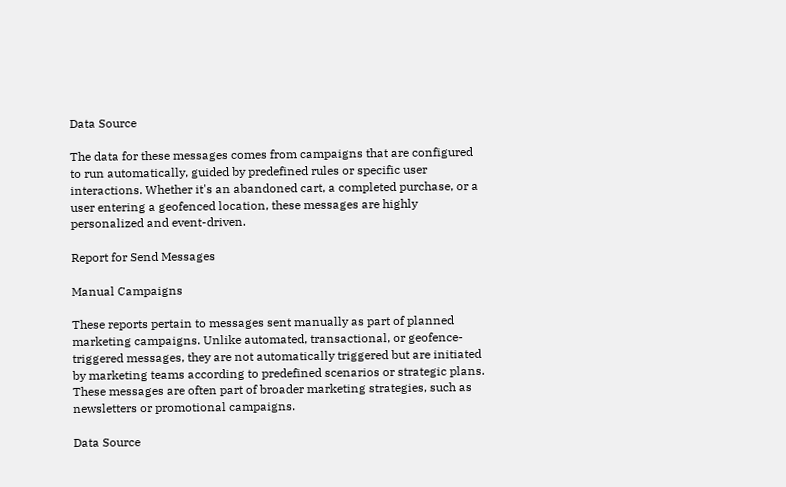Data Source

The data for these messages comes from campaigns that are configured to run automatically, guided by predefined rules or specific user interactions. Whether it's an abandoned cart, a completed purchase, or a user entering a geofenced location, these messages are highly personalized and event-driven.

Report for Send Messages

Manual Campaigns

These reports pertain to messages sent manually as part of planned marketing campaigns. Unlike automated, transactional, or geofence-triggered messages, they are not automatically triggered but are initiated by marketing teams according to predefined scenarios or strategic plans. These messages are often part of broader marketing strategies, such as newsletters or promotional campaigns.

Data Source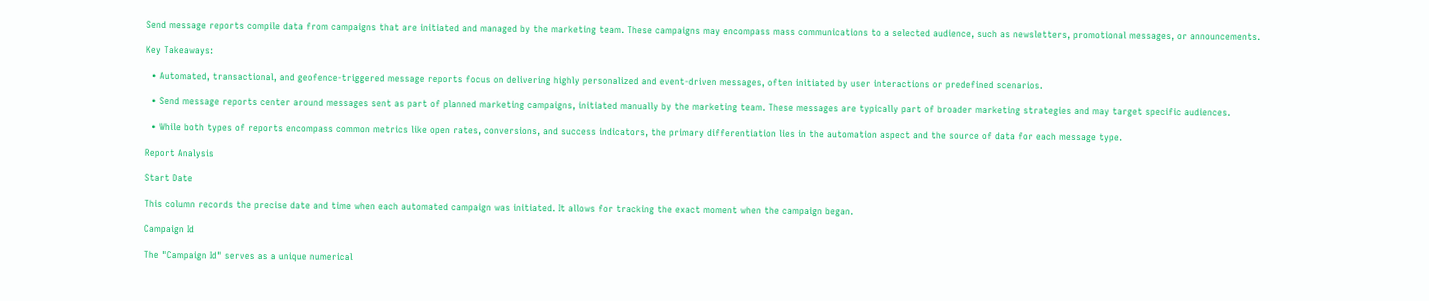Send message reports compile data from campaigns that are initiated and managed by the marketing team. These campaigns may encompass mass communications to a selected audience, such as newsletters, promotional messages, or announcements.

Key Takeaways:

  • Automated, transactional, and geofence-triggered message reports focus on delivering highly personalized and event-driven messages, often initiated by user interactions or predefined scenarios.

  • Send message reports center around messages sent as part of planned marketing campaigns, initiated manually by the marketing team. These messages are typically part of broader marketing strategies and may target specific audiences.

  • While both types of reports encompass common metrics like open rates, conversions, and success indicators, the primary differentiation lies in the automation aspect and the source of data for each message type.

Report Analysis

Start Date

This column records the precise date and time when each automated campaign was initiated. It allows for tracking the exact moment when the campaign began.

Campaign Id

The "Campaign Id" serves as a unique numerical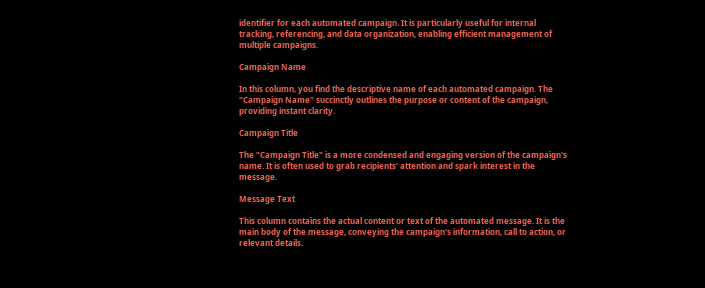identifier for each automated campaign. It is particularly useful for internal tracking, referencing, and data organization, enabling efficient management of multiple campaigns.

Campaign Name

In this column, you find the descriptive name of each automated campaign. The "Campaign Name" succinctly outlines the purpose or content of the campaign, providing instant clarity.

Campaign Title

The "Campaign Title" is a more condensed and engaging version of the campaign's name. It is often used to grab recipients' attention and spark interest in the message.

Message Text

This column contains the actual content or text of the automated message. It is the main body of the message, conveying the campaign's information, call to action, or relevant details.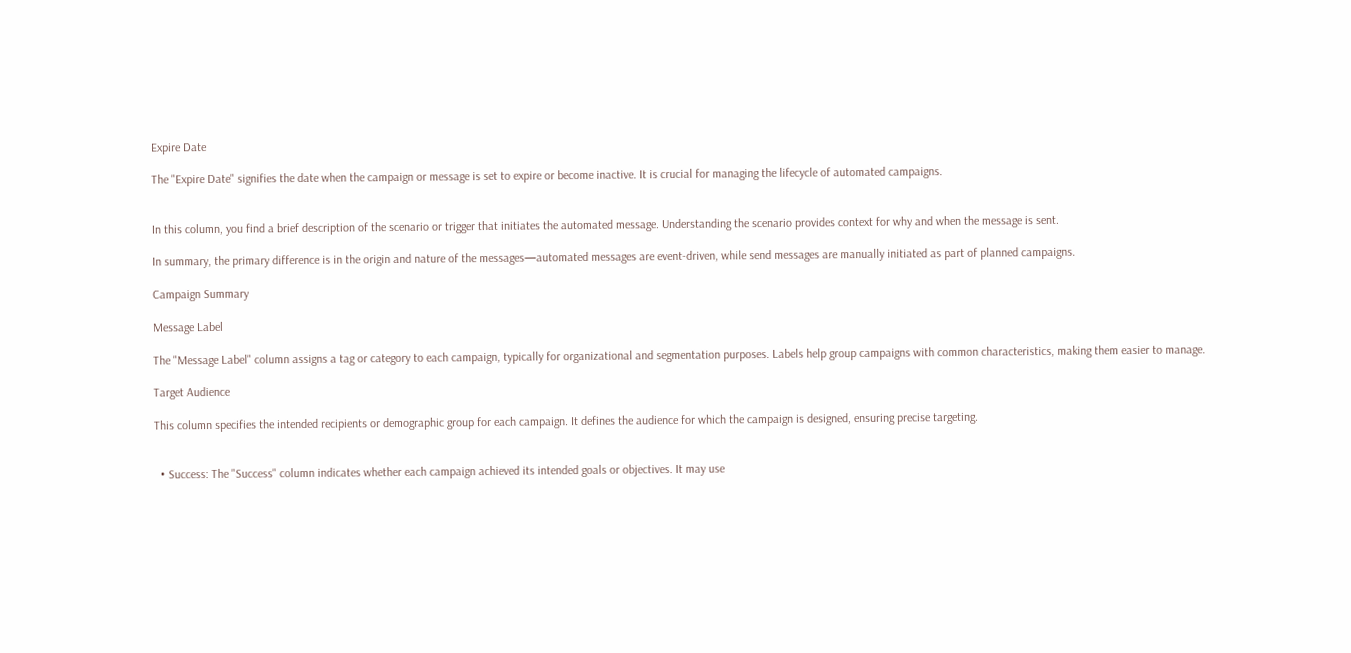Expire Date

The "Expire Date" signifies the date when the campaign or message is set to expire or become inactive. It is crucial for managing the lifecycle of automated campaigns.


In this column, you find a brief description of the scenario or trigger that initiates the automated message. Understanding the scenario provides context for why and when the message is sent.

In summary, the primary difference is in the origin and nature of the messages—automated messages are event-driven, while send messages are manually initiated as part of planned campaigns.

Campaign Summary

Message Label

The "Message Label" column assigns a tag or category to each campaign, typically for organizational and segmentation purposes. Labels help group campaigns with common characteristics, making them easier to manage.

Target Audience

This column specifies the intended recipients or demographic group for each campaign. It defines the audience for which the campaign is designed, ensuring precise targeting.


  • Success: The "Success" column indicates whether each campaign achieved its intended goals or objectives. It may use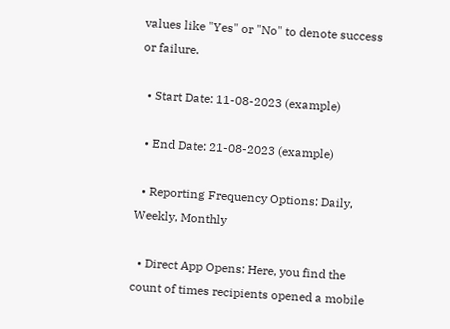values like "Yes" or "No" to denote success or failure.

  • Start Date: 11-08-2023 (example)

  • End Date: 21-08-2023 (example)

  • Reporting Frequency Options: Daily, Weekly, Monthly

  • Direct App Opens: Here, you find the count of times recipients opened a mobile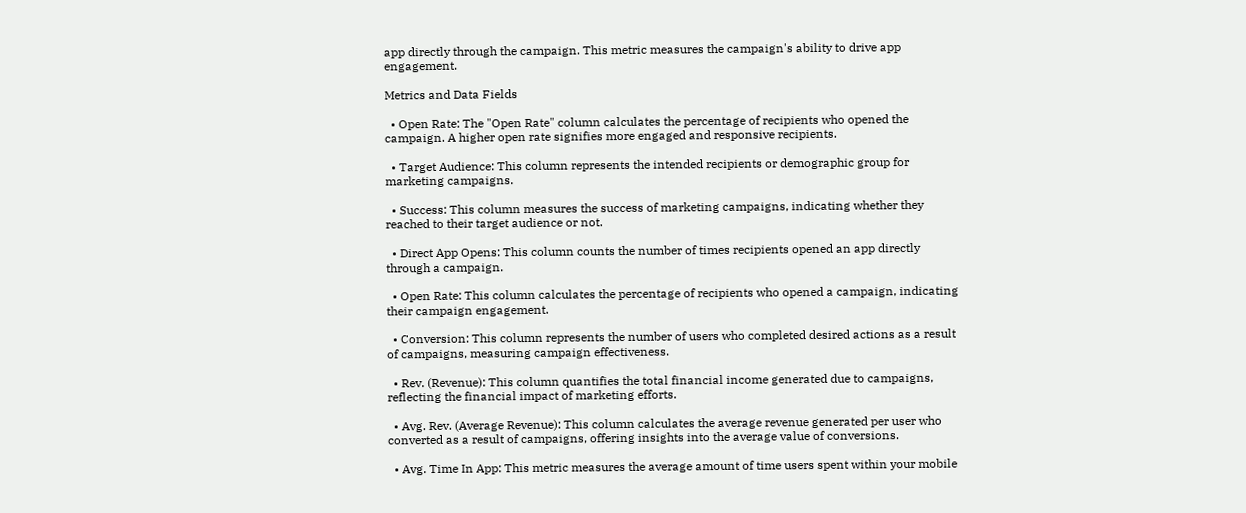app directly through the campaign. This metric measures the campaign's ability to drive app engagement.

Metrics and Data Fields

  • Open Rate: The "Open Rate" column calculates the percentage of recipients who opened the campaign. A higher open rate signifies more engaged and responsive recipients.

  • Target Audience: This column represents the intended recipients or demographic group for marketing campaigns.

  • Success: This column measures the success of marketing campaigns, indicating whether they reached to their target audience or not.

  • Direct App Opens: This column counts the number of times recipients opened an app directly through a campaign.

  • Open Rate: This column calculates the percentage of recipients who opened a campaign, indicating their campaign engagement.

  • Conversion: This column represents the number of users who completed desired actions as a result of campaigns, measuring campaign effectiveness.

  • Rev. (Revenue): This column quantifies the total financial income generated due to campaigns, reflecting the financial impact of marketing efforts.

  • Avg. Rev. (Average Revenue): This column calculates the average revenue generated per user who converted as a result of campaigns, offering insights into the average value of conversions.

  • Avg. Time In App: This metric measures the average amount of time users spent within your mobile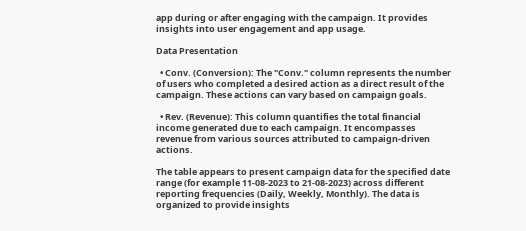app during or after engaging with the campaign. It provides insights into user engagement and app usage.

Data Presentation

  • Conv. (Conversion): The "Conv." column represents the number of users who completed a desired action as a direct result of the campaign. These actions can vary based on campaign goals.

  • Rev. (Revenue): This column quantifies the total financial income generated due to each campaign. It encompasses revenue from various sources attributed to campaign-driven actions.

The table appears to present campaign data for the specified date range (for example 11-08-2023 to 21-08-2023) across different reporting frequencies (Daily, Weekly, Monthly). The data is organized to provide insights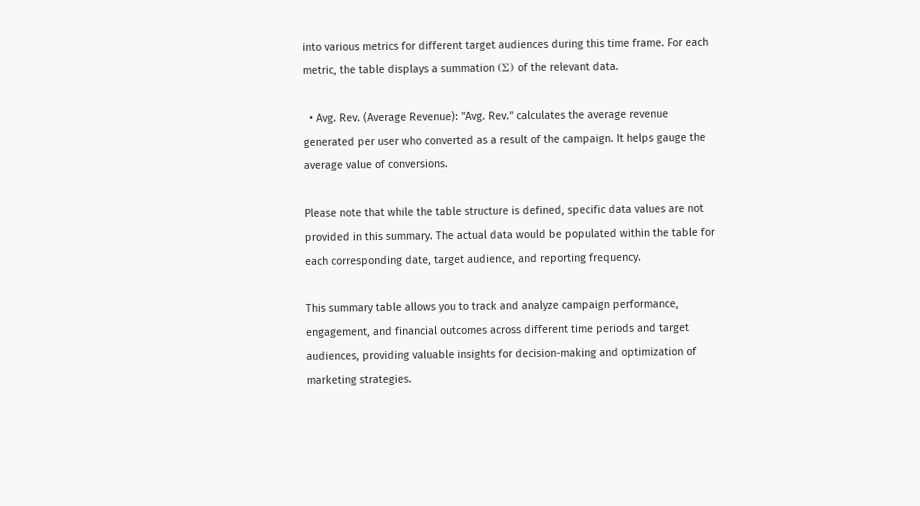into various metrics for different target audiences during this time frame. For each metric, the table displays a summation (Σ) of the relevant data.

  • Avg. Rev. (Average Revenue): "Avg. Rev." calculates the average revenue generated per user who converted as a result of the campaign. It helps gauge the average value of conversions.

Please note that while the table structure is defined, specific data values are not provided in this summary. The actual data would be populated within the table for each corresponding date, target audience, and reporting frequency.

This summary table allows you to track and analyze campaign performance, engagement, and financial outcomes across different time periods and target audiences, providing valuable insights for decision-making and optimization of marketing strategies.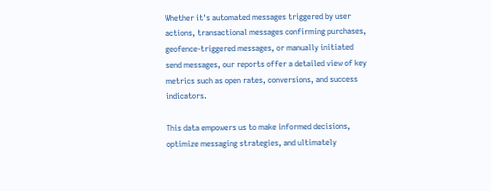Whether it's automated messages triggered by user actions, transactional messages confirming purchases, geofence-triggered messages, or manually initiated send messages, our reports offer a detailed view of key metrics such as open rates, conversions, and success indicators.

This data empowers us to make informed decisions, optimize messaging strategies, and ultimately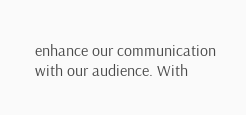enhance our communication with our audience. With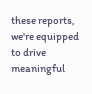these reports, we're equipped to drive meaningful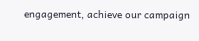engagement, achieve our campaign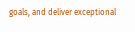goals, and deliver exceptional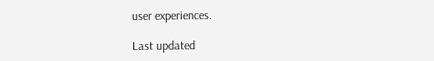user experiences.

Last updated